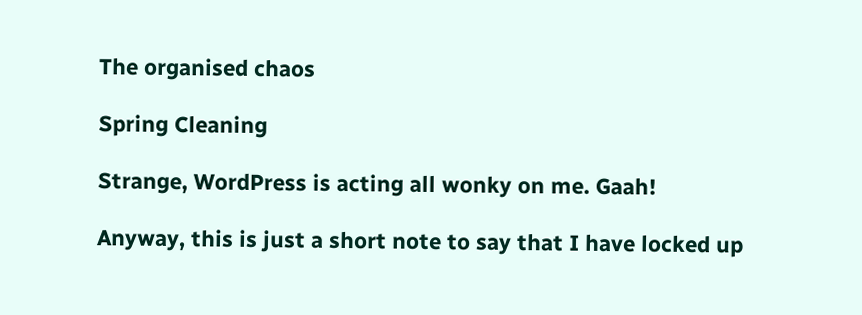The organised chaos

Spring Cleaning

Strange, WordPress is acting all wonky on me. Gaah!

Anyway, this is just a short note to say that I have locked up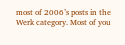most of 2006’s posts in the Werk category. Most of you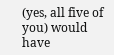(yes, all five of you) would have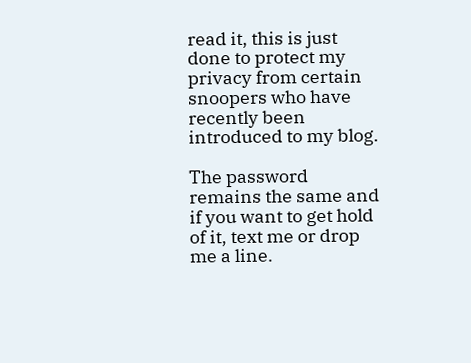read it, this is just done to protect my privacy from certain snoopers who have recently been introduced to my blog.

The password remains the same and if you want to get hold of it, text me or drop me a line.